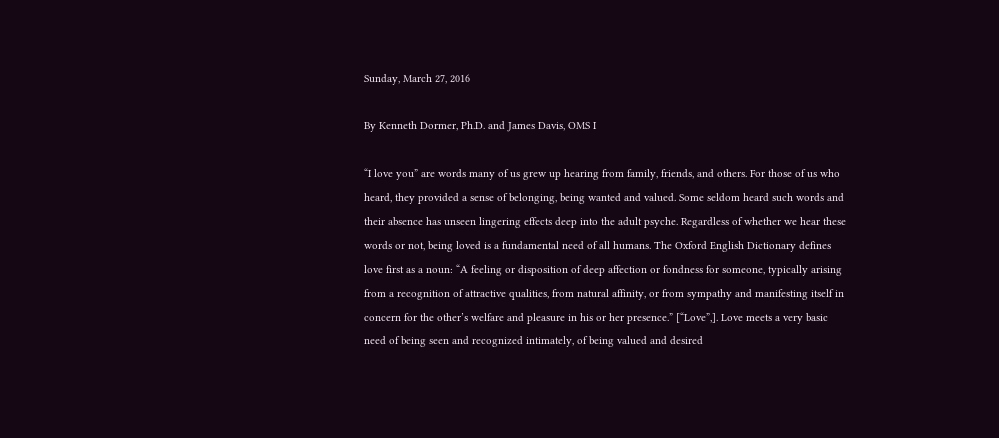Sunday, March 27, 2016

By Kenneth Dormer, Ph.D. and James Davis, OMS I

“I love you” are words many of us grew up hearing from family, friends, and others. For those of us who heard, they provided a sense of belonging, being wanted and valued. Some seldom heard such words and their absence has unseen lingering effects deep into the adult psyche. Regardless of whether we hear these words or not, being loved is a fundamental need of all humans. The Oxford English Dictionary defines love first as a noun: “A feeling or disposition of deep affection or fondness for someone, typically arising from a recognition of attractive qualities, from natural affinity, or from sympathy and manifesting itself in concern for the other’s welfare and pleasure in his or her presence.” [“Love”,]. Love meets a very basic need of being seen and recognized intimately, of being valued and desired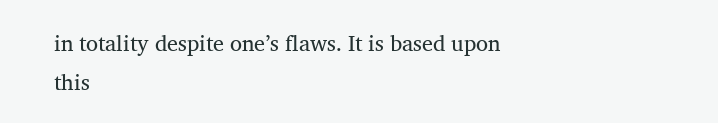in totality despite one’s flaws. It is based upon this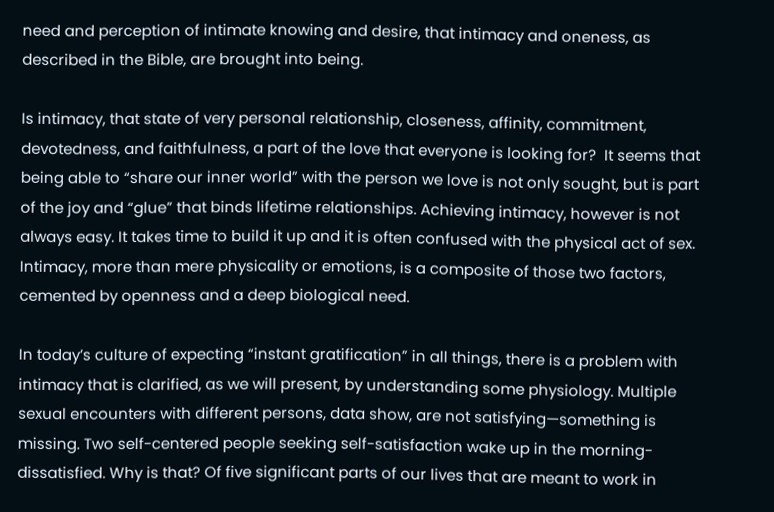need and perception of intimate knowing and desire, that intimacy and oneness, as described in the Bible, are brought into being.

Is intimacy, that state of very personal relationship, closeness, affinity, commitment, devotedness, and faithfulness, a part of the love that everyone is looking for?  It seems that being able to “share our inner world” with the person we love is not only sought, but is part of the joy and “glue” that binds lifetime relationships. Achieving intimacy, however is not always easy. It takes time to build it up and it is often confused with the physical act of sex. Intimacy, more than mere physicality or emotions, is a composite of those two factors, cemented by openness and a deep biological need.

In today’s culture of expecting “instant gratification” in all things, there is a problem with intimacy that is clarified, as we will present, by understanding some physiology. Multiple sexual encounters with different persons, data show, are not satisfying—something is missing. Two self-centered people seeking self-satisfaction wake up in the morning-dissatisfied. Why is that? Of five significant parts of our lives that are meant to work in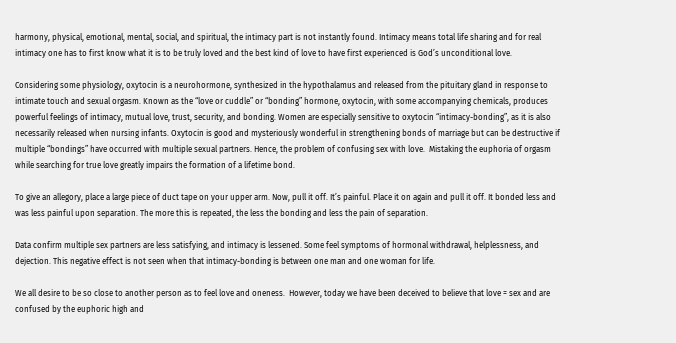harmony, physical, emotional, mental, social, and spiritual, the intimacy part is not instantly found. Intimacy means total life sharing and for real intimacy one has to first know what it is to be truly loved and the best kind of love to have first experienced is God’s unconditional love.

Considering some physiology, oxytocin is a neurohormone, synthesized in the hypothalamus and released from the pituitary gland in response to intimate touch and sexual orgasm. Known as the “love or cuddle” or “bonding” hormone, oxytocin, with some accompanying chemicals, produces powerful feelings of intimacy, mutual love, trust, security, and bonding. Women are especially sensitive to oxytocin “intimacy-bonding”, as it is also necessarily released when nursing infants. Oxytocin is good and mysteriously wonderful in strengthening bonds of marriage but can be destructive if multiple “bondings” have occurred with multiple sexual partners. Hence, the problem of confusing sex with love.  Mistaking the euphoria of orgasm while searching for true love greatly impairs the formation of a lifetime bond.

To give an allegory, place a large piece of duct tape on your upper arm. Now, pull it off. It’s painful. Place it on again and pull it off. It bonded less and was less painful upon separation. The more this is repeated, the less the bonding and less the pain of separation.

Data confirm multiple sex partners are less satisfying, and intimacy is lessened. Some feel symptoms of hormonal withdrawal, helplessness, and dejection. This negative effect is not seen when that intimacy-bonding is between one man and one woman for life.

We all desire to be so close to another person as to feel love and oneness.  However, today we have been deceived to believe that love = sex and are confused by the euphoric high and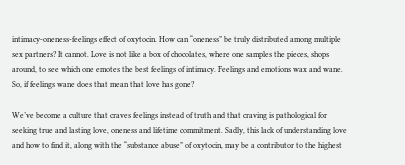intimacy-oneness-feelings effect of oxytocin. How can “oneness” be truly distributed among multiple sex partners? It cannot. Love is not like a box of chocolates, where one samples the pieces, shops around, to see which one emotes the best feelings of intimacy. Feelings and emotions wax and wane. So, if feelings wane does that mean that love has gone?

We’ve become a culture that craves feelings instead of truth and that craving is pathological for seeking true and lasting love, oneness and lifetime commitment. Sadly, this lack of understanding love and how to find it, along with the “substance abuse” of oxytocin, may be a contributor to the highest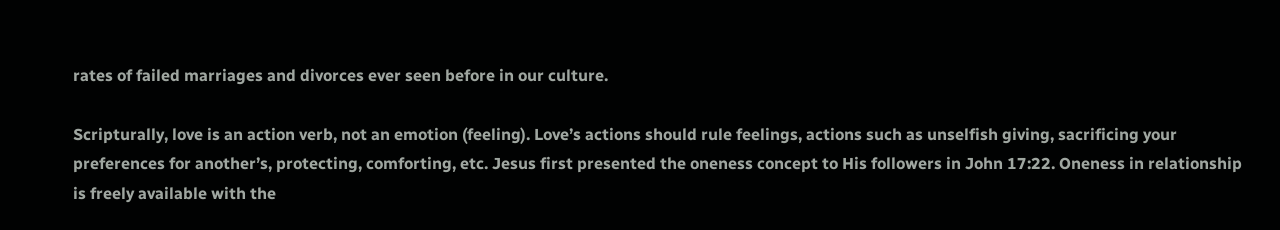rates of failed marriages and divorces ever seen before in our culture.

Scripturally, love is an action verb, not an emotion (feeling). Love’s actions should rule feelings, actions such as unselfish giving, sacrificing your preferences for another’s, protecting, comforting, etc. Jesus first presented the oneness concept to His followers in John 17:22. Oneness in relationship is freely available with the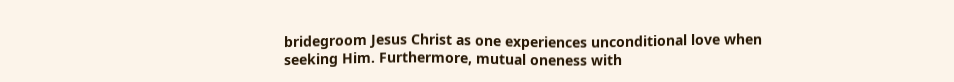bridegroom Jesus Christ as one experiences unconditional love when seeking Him. Furthermore, mutual oneness with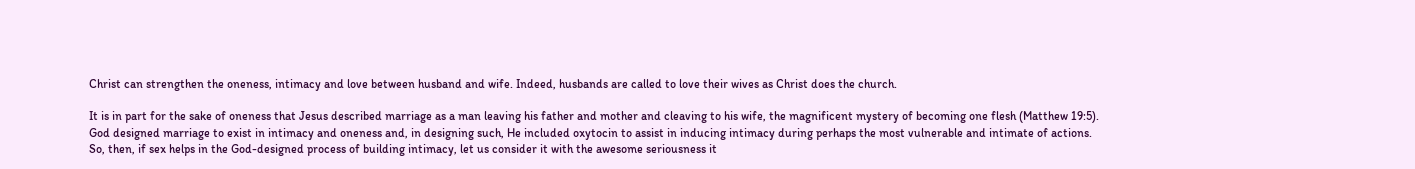Christ can strengthen the oneness, intimacy and love between husband and wife. Indeed, husbands are called to love their wives as Christ does the church.

It is in part for the sake of oneness that Jesus described marriage as a man leaving his father and mother and cleaving to his wife, the magnificent mystery of becoming one flesh (Matthew 19:5).  God designed marriage to exist in intimacy and oneness and, in designing such, He included oxytocin to assist in inducing intimacy during perhaps the most vulnerable and intimate of actions. So, then, if sex helps in the God-designed process of building intimacy, let us consider it with the awesome seriousness it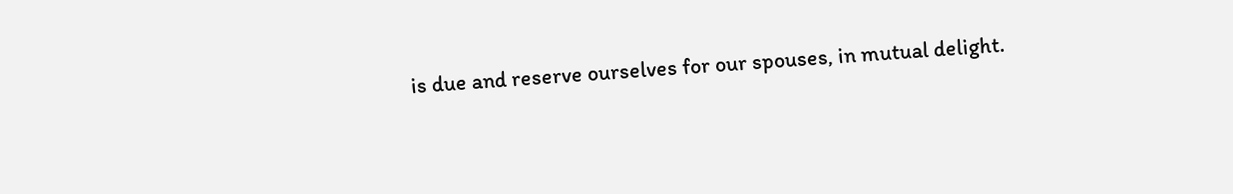is due and reserve ourselves for our spouses, in mutual delight.